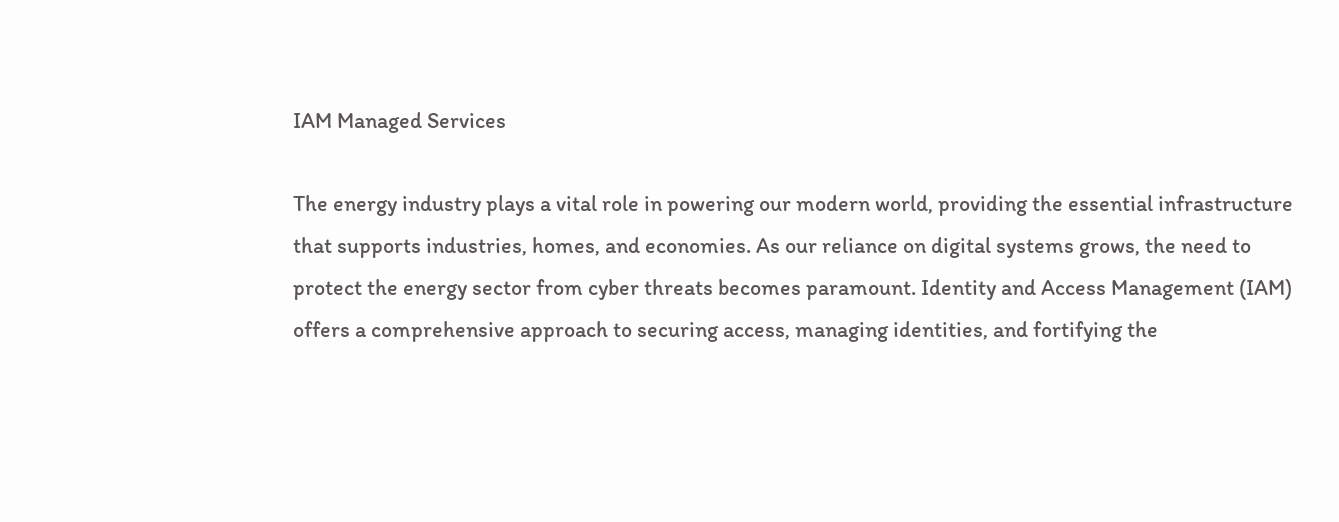IAM Managed Services

The energy industry plays a vital role in powering our modern world, providing the essential infrastructure that supports industries, homes, and economies. As our reliance on digital systems grows, the need to protect the energy sector from cyber threats becomes paramount. Identity and Access Management (IAM) offers a comprehensive approach to securing access, managing identities, and fortifying the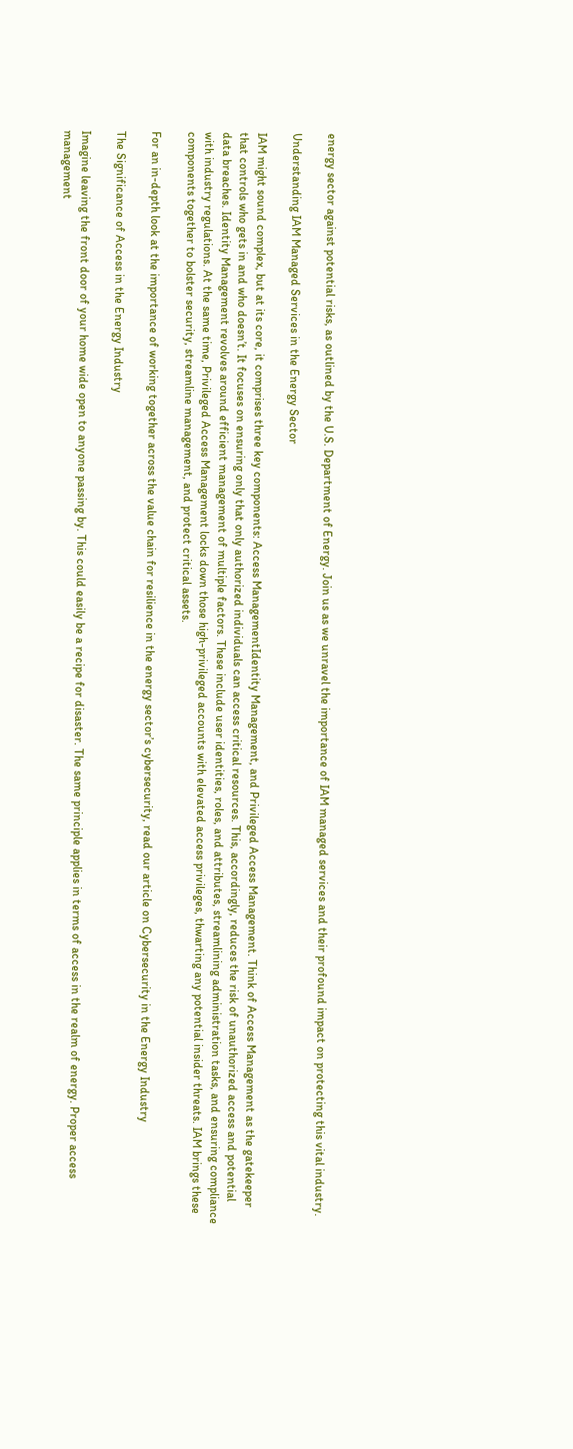energy sector against potential risks, as outlined by the U.S. Department of Energy. Join us as we unravel the importance of IAM managed services and their profound impact on protecting this vital industry.

Understanding IAM Managed Services in the Energy Sector

IAM might sound complex, but at its core, it comprises three key components: Access ManagementIdentity Management, and Privileged Access Management. Think of Access Management as the gatekeeper that controls who gets in and who doesn’t. It focuses on ensuring only that only authorized individuals can access critical resources. This, accordingly, reduces the risk of unauthorized access and potential data breaches. Identity Management revolves around efficient management of multiple factors. These include user identities, roles, and attributes, streamlining administration tasks, and ensuring compliance with industry regulations. At the same time, Privileged Access Management locks down those high-privileged accounts with elevated access privileges, thwarting any potential insider threats. IAM brings these components together to bolster security, streamline management, and protect critical assets.

For an in-depth look at the importance of working together across the value chain for resilience in the energy sector’s cybersecurity, read our article on Cybersecurity in the Energy Industry

The Significance of Access in the Energy Industry

Imagine leaving the front door of your home wide open to anyone passing by. This could easily be a recipe for disaster. The same principle applies in terms of access in the realm of energy. Proper access management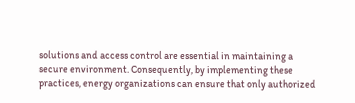solutions and access control are essential in maintaining a secure environment. Consequently, by implementing these practices, energy organizations can ensure that only authorized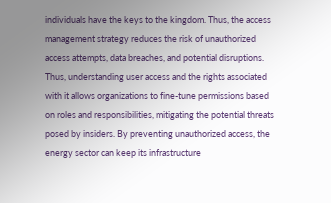individuals have the keys to the kingdom. Thus, the access management strategy reduces the risk of unauthorized access attempts, data breaches, and potential disruptions. Thus, understanding user access and the rights associated with it allows organizations to fine-tune permissions based on roles and responsibilities, mitigating the potential threats posed by insiders. By preventing unauthorized access, the energy sector can keep its infrastructure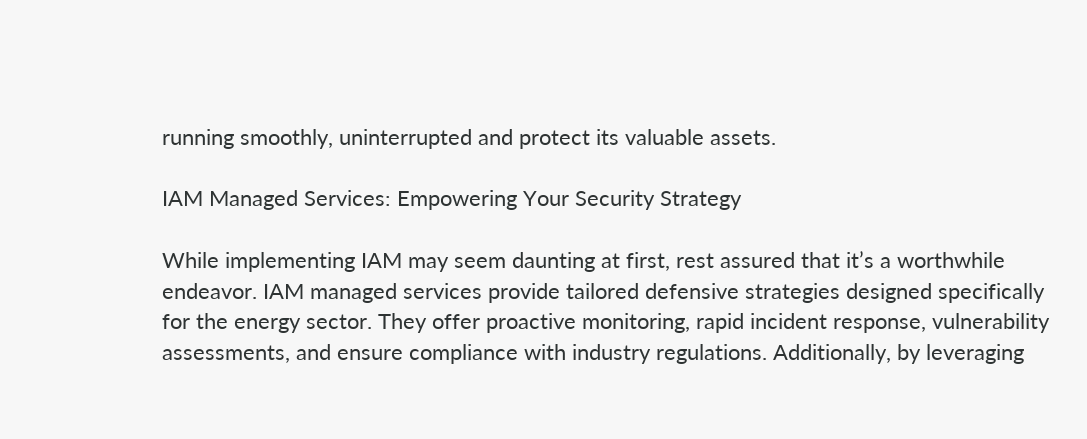running smoothly, uninterrupted and protect its valuable assets.

IAM Managed Services: Empowering Your Security Strategy

While implementing IAM may seem daunting at first, rest assured that it’s a worthwhile endeavor. IAM managed services provide tailored defensive strategies designed specifically for the energy sector. They offer proactive monitoring, rapid incident response, vulnerability assessments, and ensure compliance with industry regulations. Additionally, by leveraging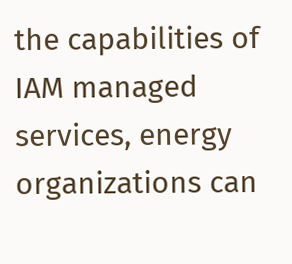the capabilities of IAM managed services, energy organizations can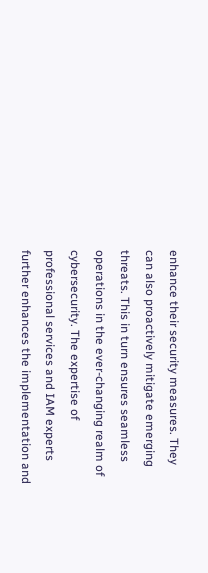enhance their security measures. They can also proactively mitigate emerging threats. This in turn ensures seamless operations in the ever-changing realm of cybersecurity. The expertise of professional services and IAM experts further enhances the implementation and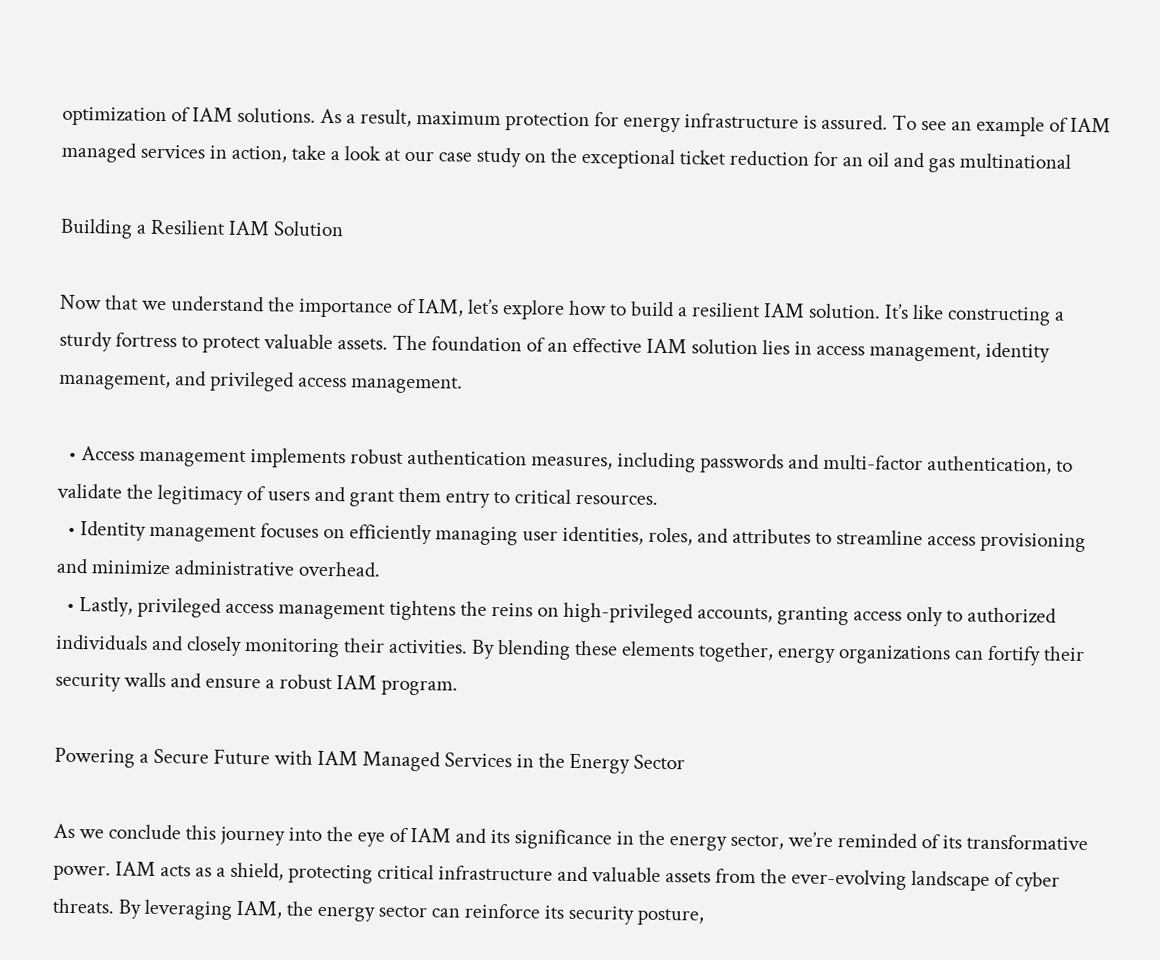optimization of IAM solutions. As a result, maximum protection for energy infrastructure is assured. To see an example of IAM managed services in action, take a look at our case study on the exceptional ticket reduction for an oil and gas multinational

Building a Resilient IAM Solution

Now that we understand the importance of IAM, let’s explore how to build a resilient IAM solution. It’s like constructing a sturdy fortress to protect valuable assets. The foundation of an effective IAM solution lies in access management, identity management, and privileged access management.

  • Access management implements robust authentication measures, including passwords and multi-factor authentication, to validate the legitimacy of users and grant them entry to critical resources.
  • Identity management focuses on efficiently managing user identities, roles, and attributes to streamline access provisioning and minimize administrative overhead.
  • Lastly, privileged access management tightens the reins on high-privileged accounts, granting access only to authorized individuals and closely monitoring their activities. By blending these elements together, energy organizations can fortify their security walls and ensure a robust IAM program.

Powering a Secure Future with IAM Managed Services in the Energy Sector

As we conclude this journey into the eye of IAM and its significance in the energy sector, we’re reminded of its transformative power. IAM acts as a shield, protecting critical infrastructure and valuable assets from the ever-evolving landscape of cyber threats. By leveraging IAM, the energy sector can reinforce its security posture,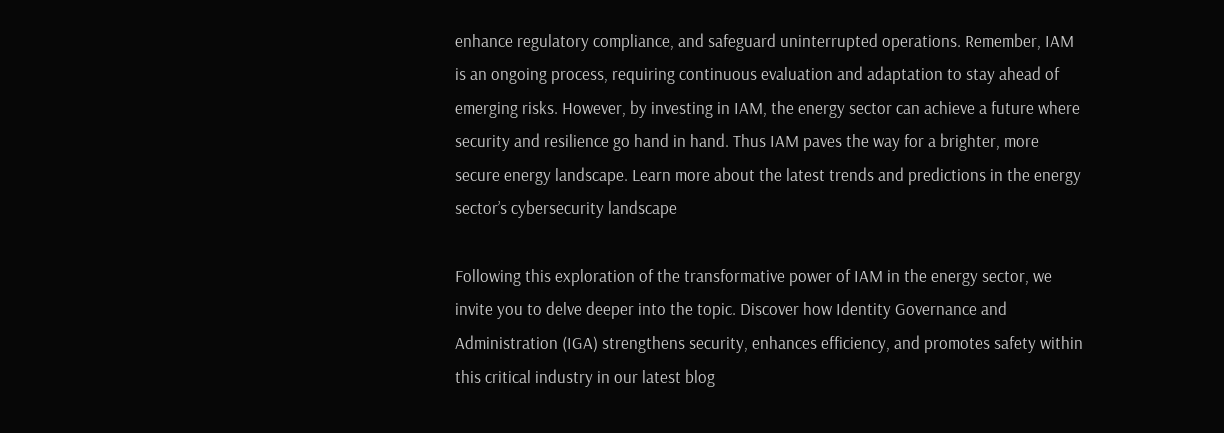enhance regulatory compliance, and safeguard uninterrupted operations. Remember, IAM is an ongoing process, requiring continuous evaluation and adaptation to stay ahead of emerging risks. However, by investing in IAM, the energy sector can achieve a future where security and resilience go hand in hand. Thus IAM paves the way for a brighter, more secure energy landscape. Learn more about the latest trends and predictions in the energy sector’s cybersecurity landscape

Following this exploration of the transformative power of IAM in the energy sector, we invite you to delve deeper into the topic. Discover how Identity Governance and Administration (IGA) strengthens security, enhances efficiency, and promotes safety within this critical industry in our latest blog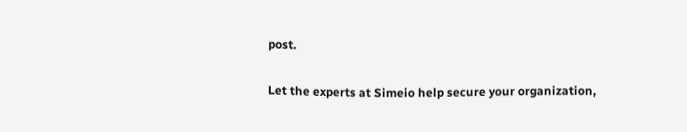post.

Let the experts at Simeio help secure your organization,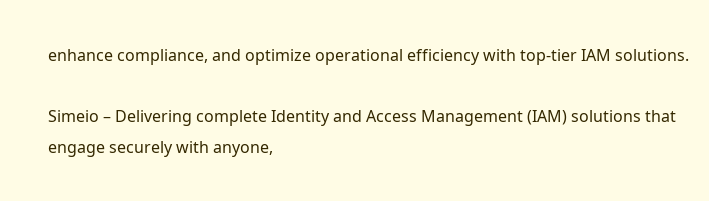enhance compliance, and optimize operational efficiency with top-tier IAM solutions.

Simeio – Delivering complete Identity and Access Management (IAM) solutions that engage securely with anyone,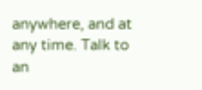anywhere, and at any time. Talk to an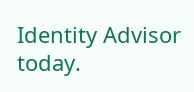Identity Advisor today.